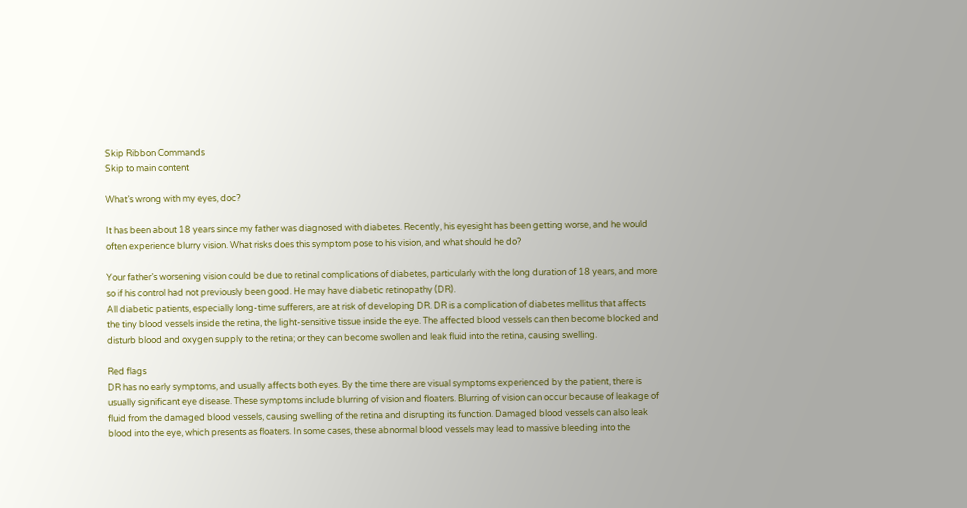Skip Ribbon Commands
Skip to main content

What’s wrong with my eyes, doc?

It has been about 18 years since my father was diagnosed with diabetes. Recently, his eyesight has been getting worse, and he would often experience blurry vision. What risks does this symptom pose to his vision, and what should he do?

Your father’s worsening vision could be due to retinal complications of diabetes, particularly with the long duration of 18 years, and more so if his control had not previously been good. He may have diabetic retinopathy (DR).
All diabetic patients, especially long-time sufferers, are at risk of developing DR. DR is a complication of diabetes mellitus that affects the tiny blood vessels inside the retina, the light-sensitive tissue inside the eye. The affected blood vessels can then become blocked and disturb blood and oxygen supply to the retina; or they can become swollen and leak fluid into the retina, causing swelling.

Red flags
DR has no early symptoms, and usually affects both eyes. By the time there are visual symptoms experienced by the patient, there is usually significant eye disease. These symptoms include blurring of vision and floaters. Blurring of vision can occur because of leakage of fluid from the damaged blood vessels, causing swelling of the retina and disrupting its function. Damaged blood vessels can also leak blood into the eye, which presents as floaters. In some cases, these abnormal blood vessels may lead to massive bleeding into the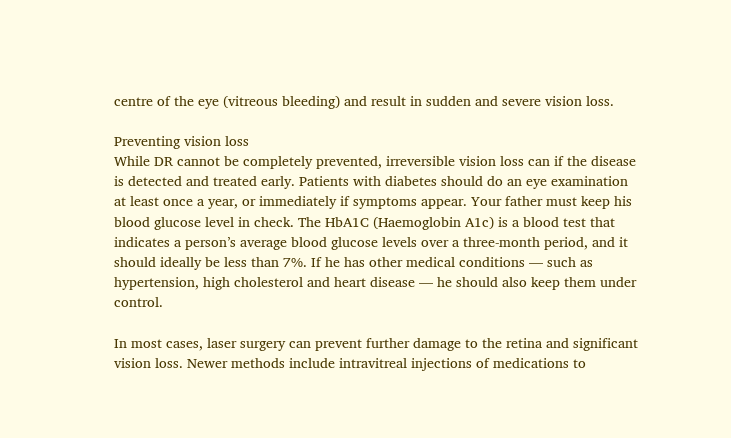centre of the eye (vitreous bleeding) and result in sudden and severe vision loss.

Preventing vision loss
While DR cannot be completely prevented, irreversible vision loss can if the disease is detected and treated early. Patients with diabetes should do an eye examination at least once a year, or immediately if symptoms appear. Your father must keep his blood glucose level in check. The HbA1C (Haemoglobin A1c) is a blood test that indicates a person’s average blood glucose levels over a three-month period, and it should ideally be less than 7%. If he has other medical conditions — such as hypertension, high cholesterol and heart disease — he should also keep them under control.

In most cases, laser surgery can prevent further damage to the retina and significant vision loss. Newer methods include intravitreal injections of medications to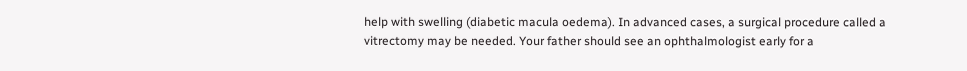help with swelling (diabetic macula oedema). In advanced cases, a surgical procedure called a vitrectomy may be needed. Your father should see an ophthalmologist early for a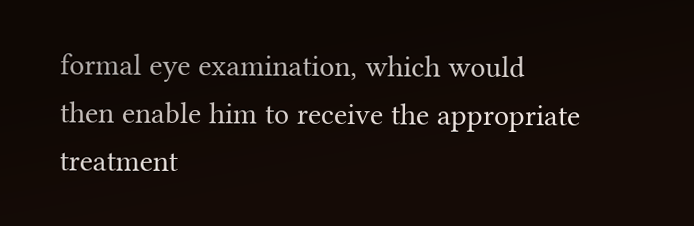formal eye examination, which would then enable him to receive the appropriate treatment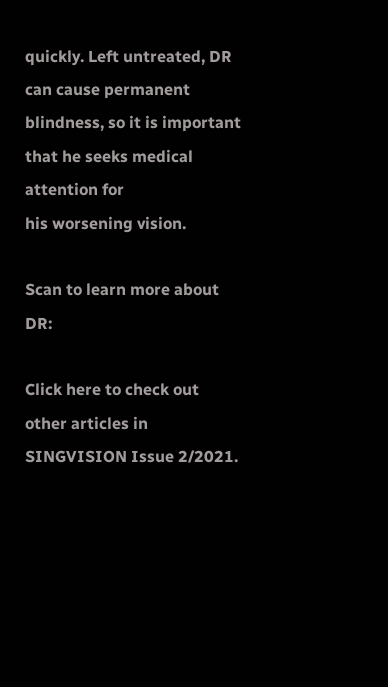quickly. Left untreated, DR can cause permanent blindness, so it is important that he seeks medical attention for
his worsening vision.

Scan to learn more about DR:

Click here to check out other articles in SINGVISION Issue 2/2021.